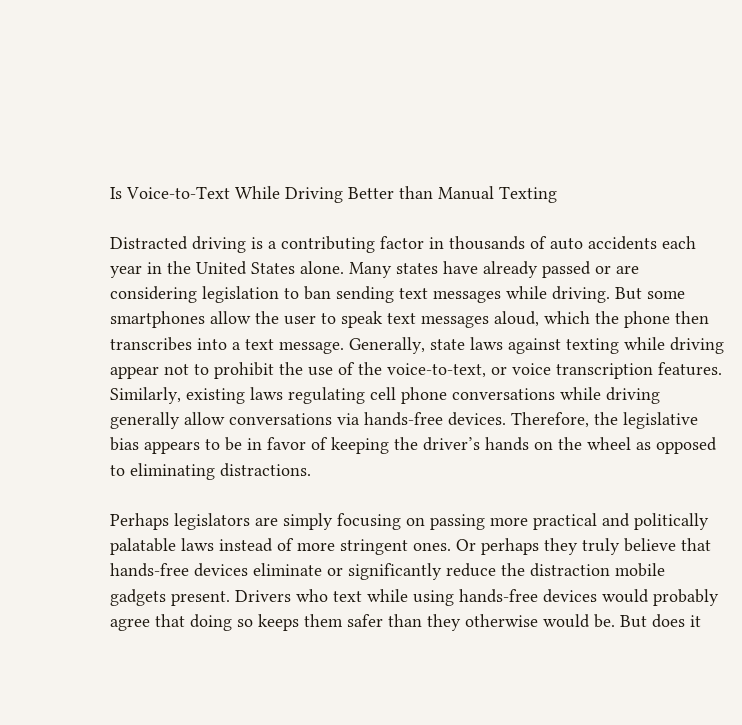Is Voice-to-Text While Driving Better than Manual Texting

Distracted driving is a contributing factor in thousands of auto accidents each year in the United States alone. Many states have already passed or are considering legislation to ban sending text messages while driving. But some smartphones allow the user to speak text messages aloud, which the phone then transcribes into a text message. Generally, state laws against texting while driving appear not to prohibit the use of the voice-to-text, or voice transcription features. Similarly, existing laws regulating cell phone conversations while driving generally allow conversations via hands-free devices. Therefore, the legislative bias appears to be in favor of keeping the driver’s hands on the wheel as opposed to eliminating distractions.

Perhaps legislators are simply focusing on passing more practical and politically palatable laws instead of more stringent ones. Or perhaps they truly believe that hands-free devices eliminate or significantly reduce the distraction mobile gadgets present. Drivers who text while using hands-free devices would probably agree that doing so keeps them safer than they otherwise would be. But does it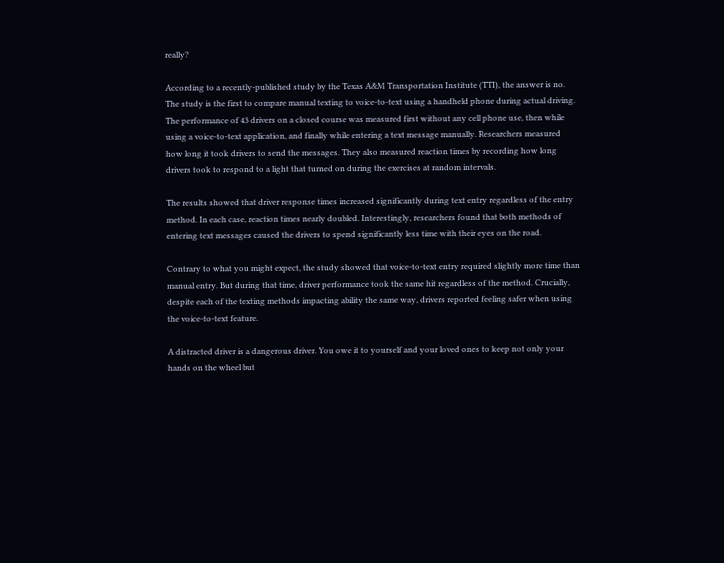really?

According to a recently-published study by the Texas A&M Transportation Institute (TTI), the answer is no. The study is the first to compare manual texting to voice-to-text using a handheld phone during actual driving. The performance of 43 drivers on a closed course was measured first without any cell phone use, then while using a voice-to-text application, and finally while entering a text message manually. Researchers measured how long it took drivers to send the messages. They also measured reaction times by recording how long drivers took to respond to a light that turned on during the exercises at random intervals.

The results showed that driver response times increased significantly during text entry regardless of the entry method. In each case, reaction times nearly doubled. Interestingly, researchers found that both methods of entering text messages caused the drivers to spend significantly less time with their eyes on the road.

Contrary to what you might expect, the study showed that voice-to-text entry required slightly more time than manual entry. But during that time, driver performance took the same hit regardless of the method. Crucially, despite each of the texting methods impacting ability the same way, drivers reported feeling safer when using the voice-to-text feature.

A distracted driver is a dangerous driver. You owe it to yourself and your loved ones to keep not only your hands on the wheel but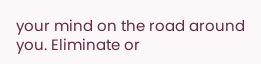your mind on the road around you. Eliminate or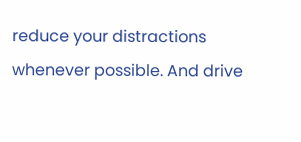reduce your distractions whenever possible. And drive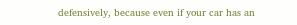defensively, because even if your car has an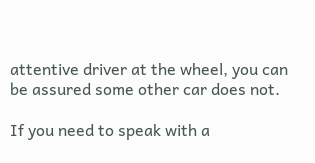attentive driver at the wheel, you can be assured some other car does not.

If you need to speak with a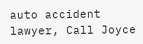auto accident lawyer, Call Joyce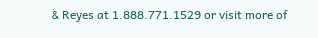& Reyes at 1.888.771.1529 or visit more of